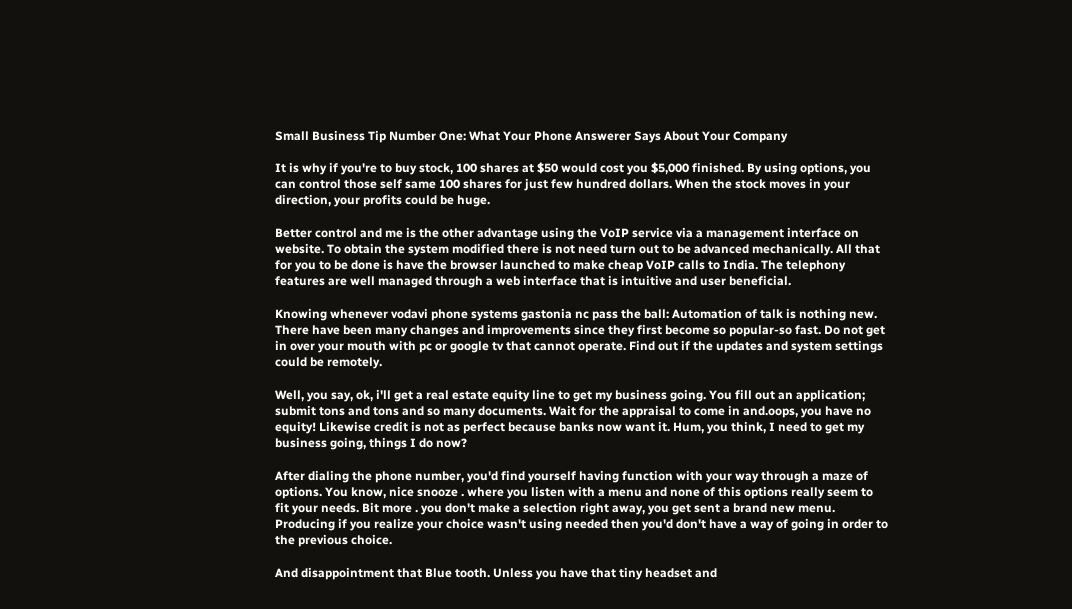Small Business Tip Number One: What Your Phone Answerer Says About Your Company

It is why if you're to buy stock, 100 shares at $50 would cost you $5,000 finished. By using options, you can control those self same 100 shares for just few hundred dollars. When the stock moves in your direction, your profits could be huge.

Better control and me is the other advantage using the VoIP service via a management interface on website. To obtain the system modified there is not need turn out to be advanced mechanically. All that for you to be done is have the browser launched to make cheap VoIP calls to India. The telephony features are well managed through a web interface that is intuitive and user beneficial.

Knowing whenever vodavi phone systems gastonia nc pass the ball: Automation of talk is nothing new. There have been many changes and improvements since they first become so popular-so fast. Do not get in over your mouth with pc or google tv that cannot operate. Find out if the updates and system settings could be remotely.

Well, you say, ok, i'll get a real estate equity line to get my business going. You fill out an application; submit tons and tons and so many documents. Wait for the appraisal to come in and.oops, you have no equity! Likewise credit is not as perfect because banks now want it. Hum, you think, I need to get my business going, things I do now?

After dialing the phone number, you'd find yourself having function with your way through a maze of options. You know, nice snooze . where you listen with a menu and none of this options really seem to fit your needs. Bit more . you don't make a selection right away, you get sent a brand new menu. Producing if you realize your choice wasn't using needed then you'd don't have a way of going in order to the previous choice.

And disappointment that Blue tooth. Unless you have that tiny headset and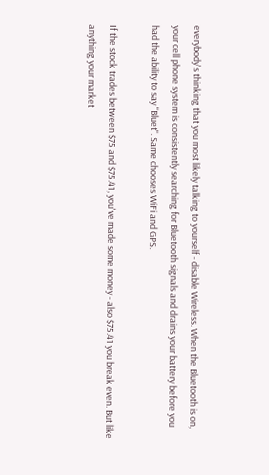everybody's thinking that you most likely talking to yourself - disable Wireless. When the Bluetooth is on, your cell phone system is consistently searching for Bluetooth signals and drains your battery before you had the ability to say "Bluet". Same chooses WiFi and GPS.

If the stock trades between $75 and $75.41, you've made some money - also $75.41 you break even. But like anything your market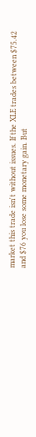market this trade isn't without issues. If the XLE trades between $75.42 and $76 you lose some monetary gain. But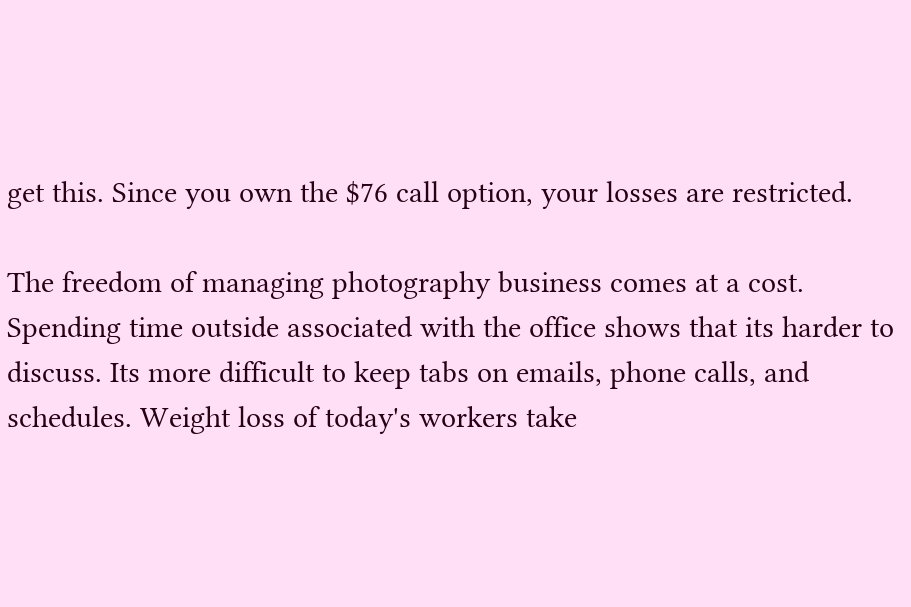get this. Since you own the $76 call option, your losses are restricted.

The freedom of managing photography business comes at a cost. Spending time outside associated with the office shows that its harder to discuss. Its more difficult to keep tabs on emails, phone calls, and schedules. Weight loss of today's workers take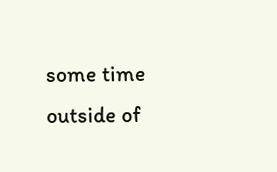some time outside of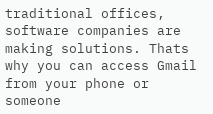traditional offices, software companies are making solutions. Thats why you can access Gmail from your phone or someone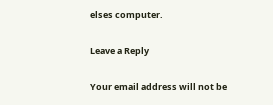elses computer.

Leave a Reply

Your email address will not be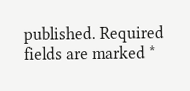published. Required fields are marked *